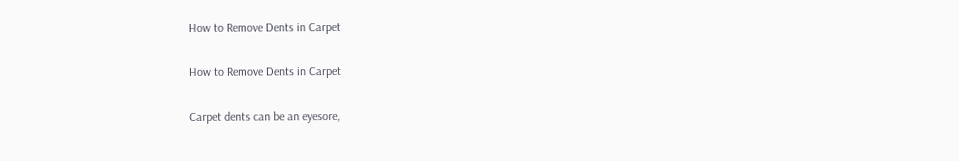How to Remove Dents in Carpet

How to Remove Dents in Carpet

Carpet dents can be an eyesore,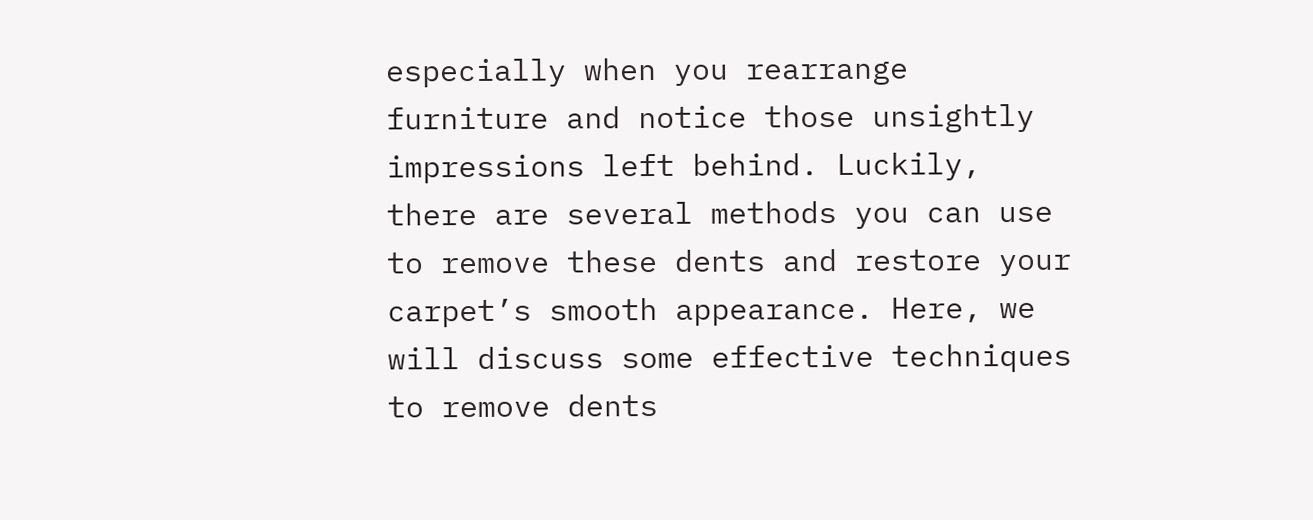especially when you rearrange furniture and notice those unsightly impressions left behind. Luckily, there are several methods you can use to remove these dents and restore your carpet’s smooth appearance. Here, we will discuss some effective techniques to remove dents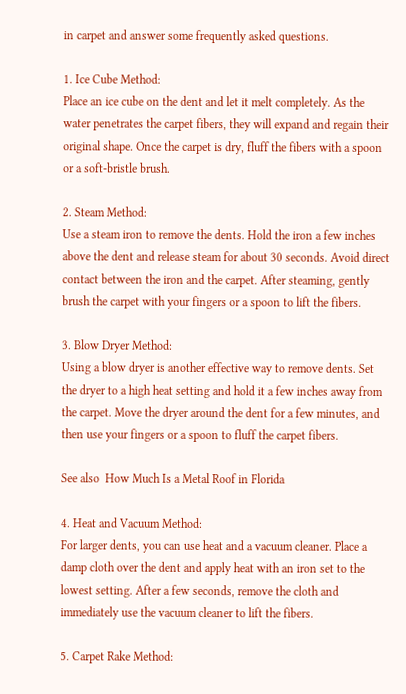in carpet and answer some frequently asked questions.

1. Ice Cube Method:
Place an ice cube on the dent and let it melt completely. As the water penetrates the carpet fibers, they will expand and regain their original shape. Once the carpet is dry, fluff the fibers with a spoon or a soft-bristle brush.

2. Steam Method:
Use a steam iron to remove the dents. Hold the iron a few inches above the dent and release steam for about 30 seconds. Avoid direct contact between the iron and the carpet. After steaming, gently brush the carpet with your fingers or a spoon to lift the fibers.

3. Blow Dryer Method:
Using a blow dryer is another effective way to remove dents. Set the dryer to a high heat setting and hold it a few inches away from the carpet. Move the dryer around the dent for a few minutes, and then use your fingers or a spoon to fluff the carpet fibers.

See also  How Much Is a Metal Roof in Florida

4. Heat and Vacuum Method:
For larger dents, you can use heat and a vacuum cleaner. Place a damp cloth over the dent and apply heat with an iron set to the lowest setting. After a few seconds, remove the cloth and immediately use the vacuum cleaner to lift the fibers.

5. Carpet Rake Method: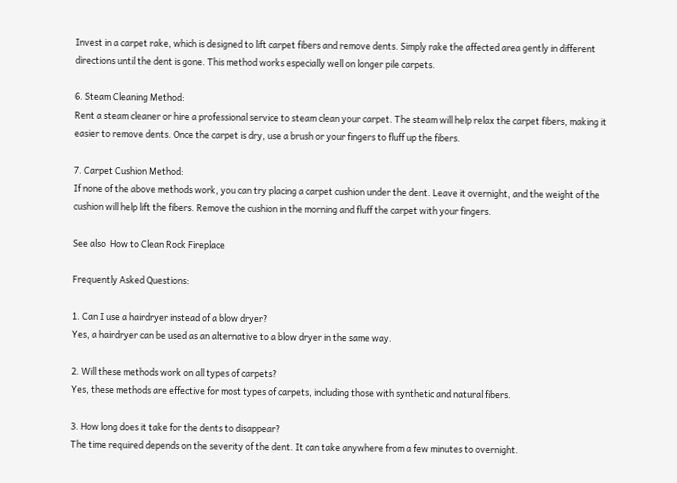Invest in a carpet rake, which is designed to lift carpet fibers and remove dents. Simply rake the affected area gently in different directions until the dent is gone. This method works especially well on longer pile carpets.

6. Steam Cleaning Method:
Rent a steam cleaner or hire a professional service to steam clean your carpet. The steam will help relax the carpet fibers, making it easier to remove dents. Once the carpet is dry, use a brush or your fingers to fluff up the fibers.

7. Carpet Cushion Method:
If none of the above methods work, you can try placing a carpet cushion under the dent. Leave it overnight, and the weight of the cushion will help lift the fibers. Remove the cushion in the morning and fluff the carpet with your fingers.

See also  How to Clean Rock Fireplace

Frequently Asked Questions:

1. Can I use a hairdryer instead of a blow dryer?
Yes, a hairdryer can be used as an alternative to a blow dryer in the same way.

2. Will these methods work on all types of carpets?
Yes, these methods are effective for most types of carpets, including those with synthetic and natural fibers.

3. How long does it take for the dents to disappear?
The time required depends on the severity of the dent. It can take anywhere from a few minutes to overnight.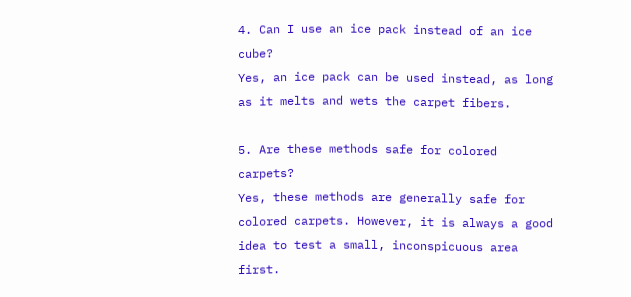4. Can I use an ice pack instead of an ice cube?
Yes, an ice pack can be used instead, as long as it melts and wets the carpet fibers.

5. Are these methods safe for colored carpets?
Yes, these methods are generally safe for colored carpets. However, it is always a good idea to test a small, inconspicuous area first.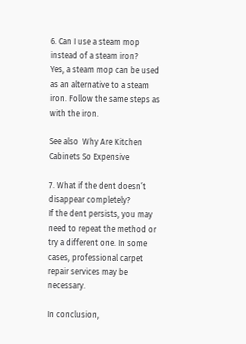6. Can I use a steam mop instead of a steam iron?
Yes, a steam mop can be used as an alternative to a steam iron. Follow the same steps as with the iron.

See also  Why Are Kitchen Cabinets So Expensive

7. What if the dent doesn’t disappear completely?
If the dent persists, you may need to repeat the method or try a different one. In some cases, professional carpet repair services may be necessary.

In conclusion,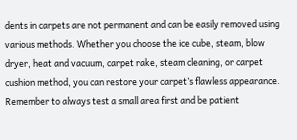dents in carpets are not permanent and can be easily removed using various methods. Whether you choose the ice cube, steam, blow dryer, heat and vacuum, carpet rake, steam cleaning, or carpet cushion method, you can restore your carpet’s flawless appearance. Remember to always test a small area first and be patient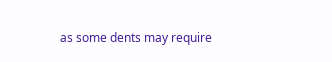as some dents may require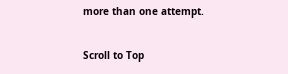more than one attempt.

Scroll to Top